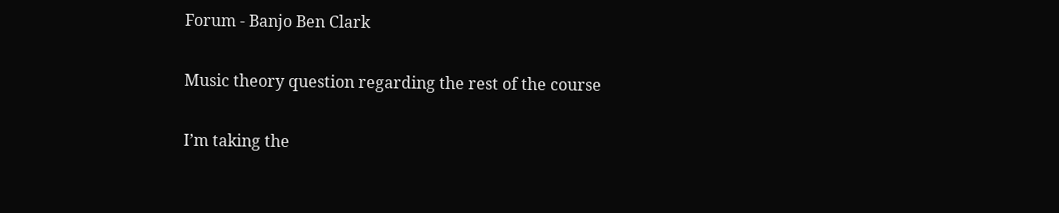Forum - Banjo Ben Clark

Music theory question regarding the rest of the course

I’m taking the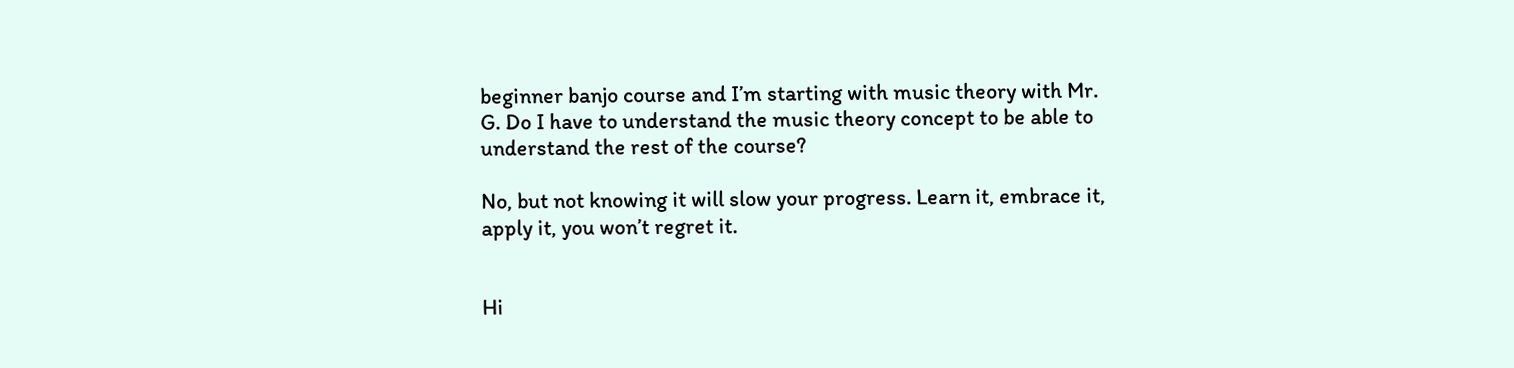beginner banjo course and I’m starting with music theory with Mr. G. Do I have to understand the music theory concept to be able to understand the rest of the course?

No, but not knowing it will slow your progress. Learn it, embrace it, apply it, you won’t regret it.


Hi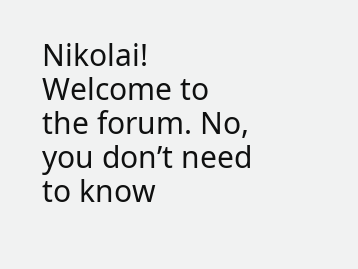Nikolai! Welcome to the forum. No, you don’t need to know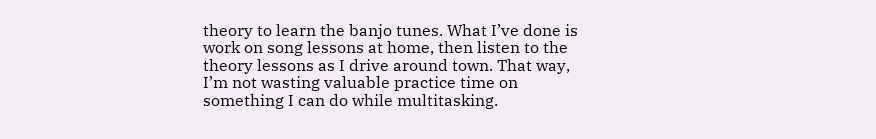theory to learn the banjo tunes. What I’ve done is work on song lessons at home, then listen to the theory lessons as I drive around town. That way, I’m not wasting valuable practice time on something I can do while multitasking.